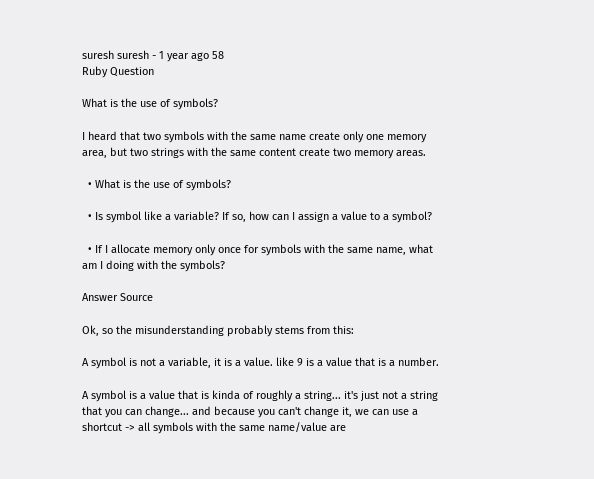suresh suresh - 1 year ago 58
Ruby Question

What is the use of symbols?

I heard that two symbols with the same name create only one memory area, but two strings with the same content create two memory areas.

  • What is the use of symbols?

  • Is symbol like a variable? If so, how can I assign a value to a symbol?

  • If I allocate memory only once for symbols with the same name, what am I doing with the symbols?

Answer Source

Ok, so the misunderstanding probably stems from this:

A symbol is not a variable, it is a value. like 9 is a value that is a number.

A symbol is a value that is kinda of roughly a string... it's just not a string that you can change... and because you can't change it, we can use a shortcut -> all symbols with the same name/value are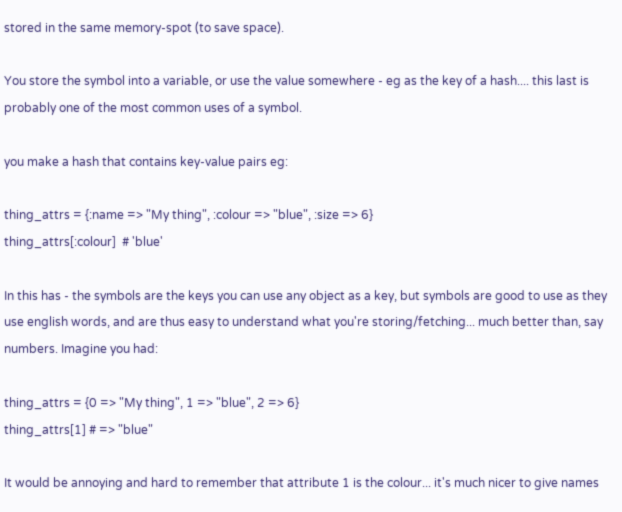stored in the same memory-spot (to save space).

You store the symbol into a variable, or use the value somewhere - eg as the key of a hash.... this last is probably one of the most common uses of a symbol.

you make a hash that contains key-value pairs eg:

thing_attrs = {:name => "My thing", :colour => "blue", :size => 6}
thing_attrs[:colour]  # 'blue'

In this has - the symbols are the keys you can use any object as a key, but symbols are good to use as they use english words, and are thus easy to understand what you're storing/fetching... much better than, say numbers. Imagine you had:

thing_attrs = {0 => "My thing", 1 => "blue", 2 => 6}
thing_attrs[1] # => "blue"

It would be annoying and hard to remember that attribute 1 is the colour... it's much nicer to give names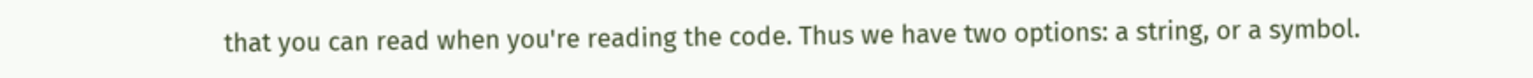that you can read when you're reading the code. Thus we have two options: a string, or a symbol.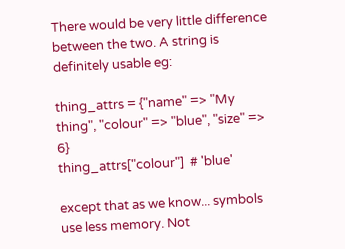There would be very little difference between the two. A string is definitely usable eg:

thing_attrs = {"name" => "My thing", "colour" => "blue", "size" => 6}
thing_attrs["colour"]  # 'blue'

except that as we know... symbols use less memory. Not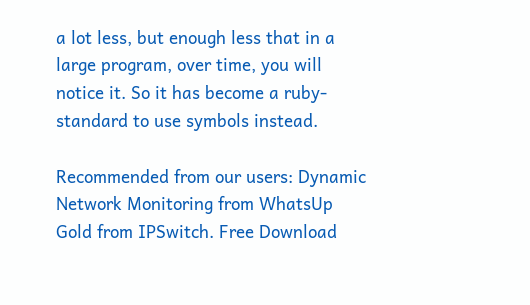a lot less, but enough less that in a large program, over time, you will notice it. So it has become a ruby-standard to use symbols instead.

Recommended from our users: Dynamic Network Monitoring from WhatsUp Gold from IPSwitch. Free Download